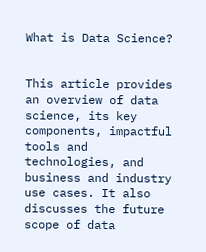What is Data Science?


This article provides an overview of data science, its key components, impactful tools and technologies, and business and industry use cases. It also discusses the future scope of data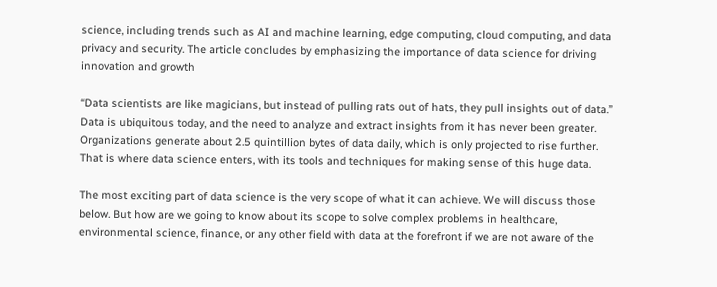science, including trends such as AI and machine learning, edge computing, cloud computing, and data privacy and security. The article concludes by emphasizing the importance of data science for driving innovation and growth

“Data scientists are like magicians, but instead of pulling rats out of hats, they pull insights out of data.” Data is ubiquitous today, and the need to analyze and extract insights from it has never been greater. Organizations generate about 2.5 quintillion bytes of data daily, which is only projected to rise further. That is where data science enters, with its tools and techniques for making sense of this huge data.

The most exciting part of data science is the very scope of what it can achieve. We will discuss those below. But how are we going to know about its scope to solve complex problems in healthcare, environmental science, finance, or any other field with data at the forefront if we are not aware of the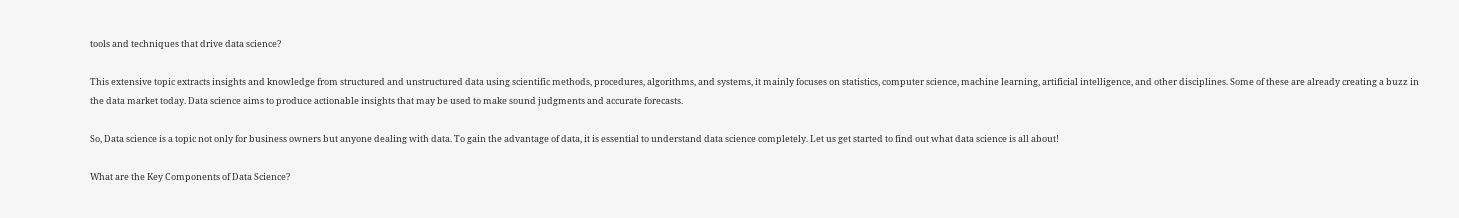tools and techniques that drive data science?

This extensive topic extracts insights and knowledge from structured and unstructured data using scientific methods, procedures, algorithms, and systems, it mainly focuses on statistics, computer science, machine learning, artificial intelligence, and other disciplines. Some of these are already creating a buzz in the data market today. Data science aims to produce actionable insights that may be used to make sound judgments and accurate forecasts.

So, Data science is a topic not only for business owners but anyone dealing with data. To gain the advantage of data, it is essential to understand data science completely. Let us get started to find out what data science is all about!

What are the Key Components of Data Science?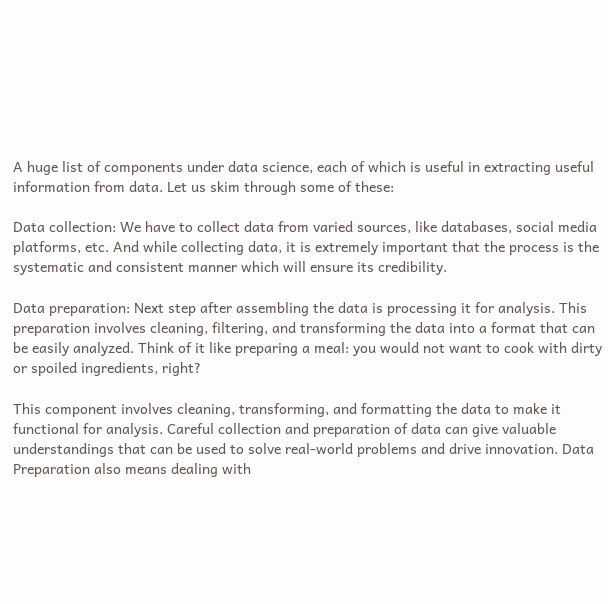A huge list of components under data science, each of which is useful in extracting useful information from data. Let us skim through some of these:

Data collection: We have to collect data from varied sources, like databases, social media platforms, etc. And while collecting data, it is extremely important that the process is the systematic and consistent manner which will ensure its credibility.

Data preparation: Next step after assembling the data is processing it for analysis. This preparation involves cleaning, filtering, and transforming the data into a format that can be easily analyzed. Think of it like preparing a meal: you would not want to cook with dirty or spoiled ingredients, right?

This component involves cleaning, transforming, and formatting the data to make it functional for analysis. Careful collection and preparation of data can give valuable understandings that can be used to solve real-world problems and drive innovation. Data Preparation also means dealing with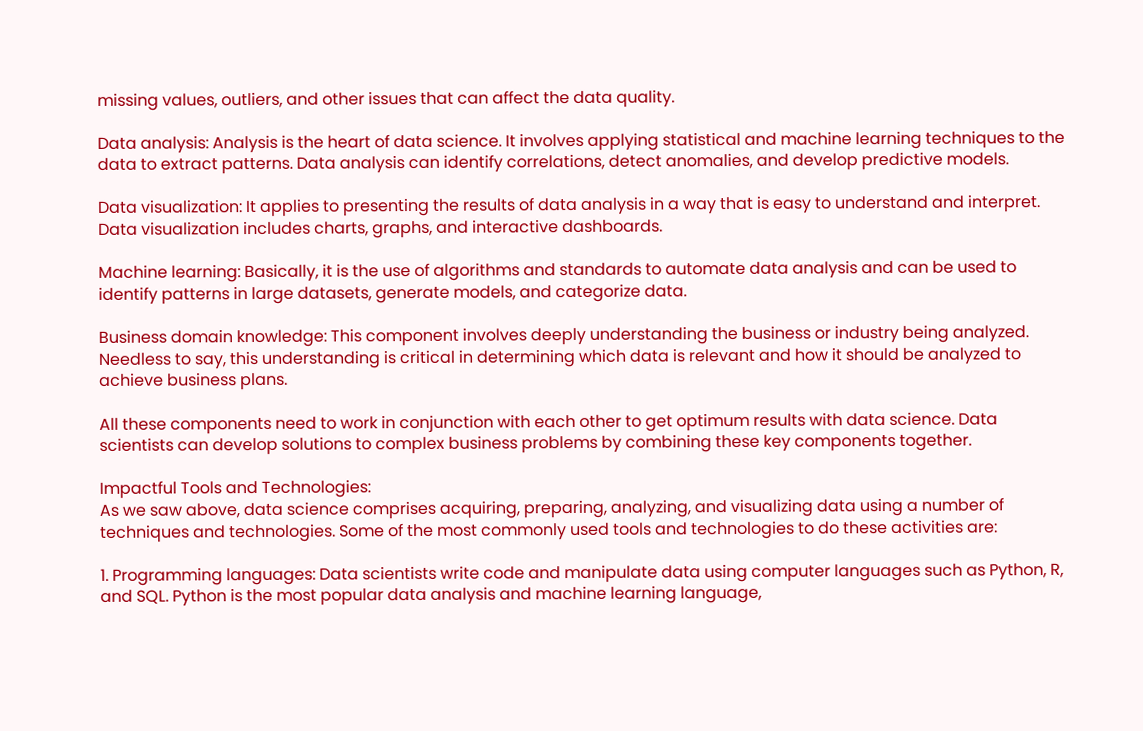missing values, outliers, and other issues that can affect the data quality.

Data analysis: Analysis is the heart of data science. It involves applying statistical and machine learning techniques to the data to extract patterns. Data analysis can identify correlations, detect anomalies, and develop predictive models.

Data visualization: It applies to presenting the results of data analysis in a way that is easy to understand and interpret. Data visualization includes charts, graphs, and interactive dashboards.

Machine learning: Basically, it is the use of algorithms and standards to automate data analysis and can be used to identify patterns in large datasets, generate models, and categorize data.

Business domain knowledge: This component involves deeply understanding the business or industry being analyzed. Needless to say, this understanding is critical in determining which data is relevant and how it should be analyzed to achieve business plans.

All these components need to work in conjunction with each other to get optimum results with data science. Data scientists can develop solutions to complex business problems by combining these key components together.

Impactful Tools and Technologies:
As we saw above, data science comprises acquiring, preparing, analyzing, and visualizing data using a number of techniques and technologies. Some of the most commonly used tools and technologies to do these activities are:

1. Programming languages: Data scientists write code and manipulate data using computer languages such as Python, R, and SQL. Python is the most popular data analysis and machine learning language,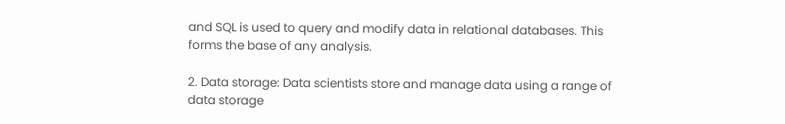and SQL is used to query and modify data in relational databases. This forms the base of any analysis.

2. Data storage: Data scientists store and manage data using a range of data storage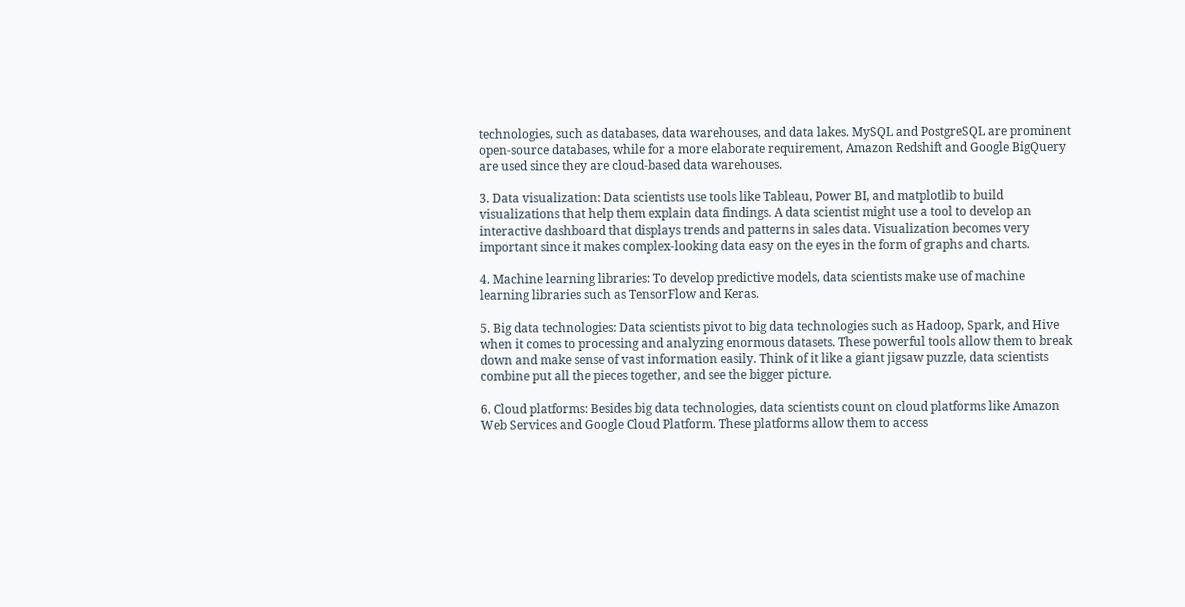technologies, such as databases, data warehouses, and data lakes. MySQL and PostgreSQL are prominent open-source databases, while for a more elaborate requirement, Amazon Redshift and Google BigQuery are used since they are cloud-based data warehouses.

3. Data visualization: Data scientists use tools like Tableau, Power BI, and matplotlib to build visualizations that help them explain data findings. A data scientist might use a tool to develop an interactive dashboard that displays trends and patterns in sales data. Visualization becomes very important since it makes complex-looking data easy on the eyes in the form of graphs and charts.

4. Machine learning libraries: To develop predictive models, data scientists make use of machine learning libraries such as TensorFlow and Keras.

5. Big data technologies: Data scientists pivot to big data technologies such as Hadoop, Spark, and Hive when it comes to processing and analyzing enormous datasets. These powerful tools allow them to break down and make sense of vast information easily. Think of it like a giant jigsaw puzzle, data scientists combine put all the pieces together, and see the bigger picture.

6. Cloud platforms: Besides big data technologies, data scientists count on cloud platforms like Amazon Web Services and Google Cloud Platform. These platforms allow them to access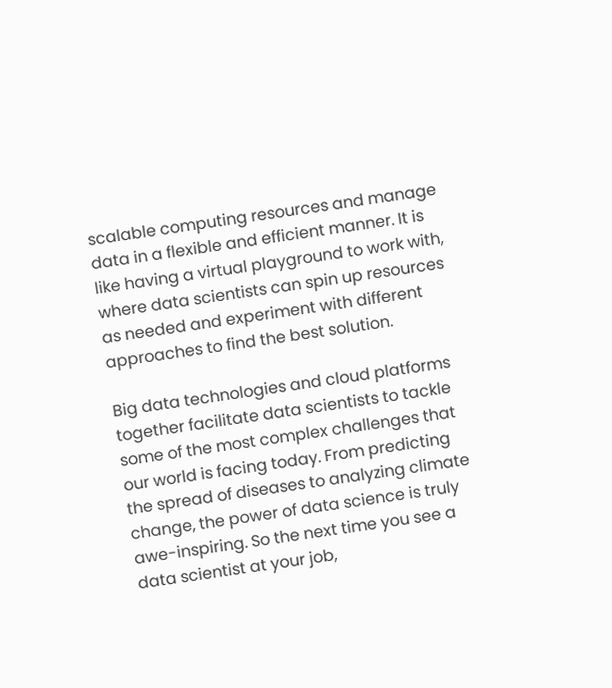scalable computing resources and manage data in a flexible and efficient manner. It is like having a virtual playground to work with, where data scientists can spin up resources as needed and experiment with different approaches to find the best solution.

Big data technologies and cloud platforms together facilitate data scientists to tackle some of the most complex challenges that our world is facing today. From predicting the spread of diseases to analyzing climate change, the power of data science is truly awe-inspiring. So the next time you see a data scientist at your job,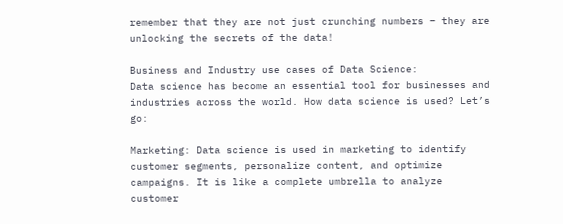remember that they are not just crunching numbers – they are unlocking the secrets of the data!

Business and Industry use cases of Data Science:
Data science has become an essential tool for businesses and industries across the world. How data science is used? Let’s go:

Marketing: Data science is used in marketing to identify customer segments, personalize content, and optimize campaigns. It is like a complete umbrella to analyze customer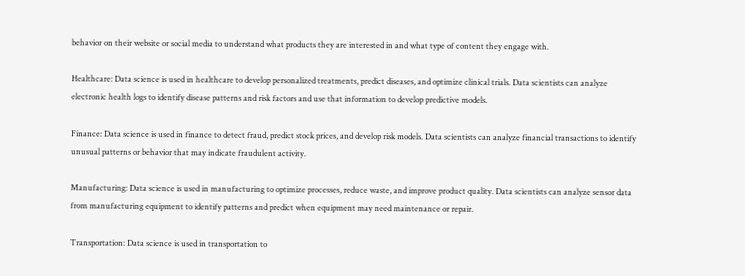behavior on their website or social media to understand what products they are interested in and what type of content they engage with.

Healthcare: Data science is used in healthcare to develop personalized treatments, predict diseases, and optimize clinical trials. Data scientists can analyze electronic health logs to identify disease patterns and risk factors and use that information to develop predictive models.

Finance: Data science is used in finance to detect fraud, predict stock prices, and develop risk models. Data scientists can analyze financial transactions to identify unusual patterns or behavior that may indicate fraudulent activity.

Manufacturing: Data science is used in manufacturing to optimize processes, reduce waste, and improve product quality. Data scientists can analyze sensor data from manufacturing equipment to identify patterns and predict when equipment may need maintenance or repair.

Transportation: Data science is used in transportation to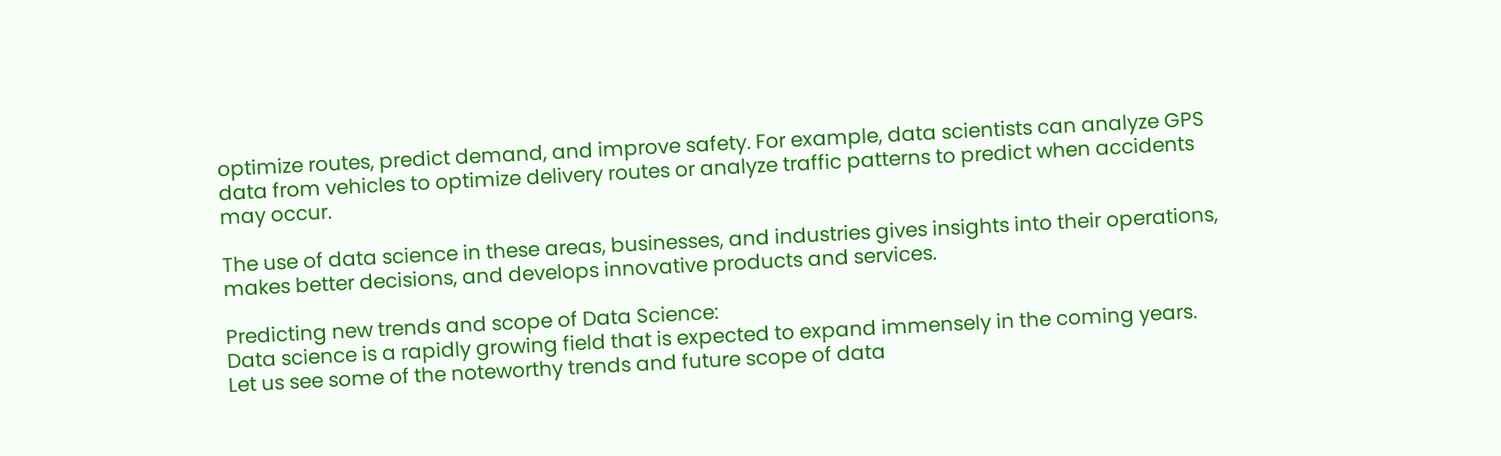optimize routes, predict demand, and improve safety. For example, data scientists can analyze GPS data from vehicles to optimize delivery routes or analyze traffic patterns to predict when accidents may occur.

The use of data science in these areas, businesses, and industries gives insights into their operations, makes better decisions, and develops innovative products and services.

Predicting new trends and scope of Data Science:
Data science is a rapidly growing field that is expected to expand immensely in the coming years. Let us see some of the noteworthy trends and future scope of data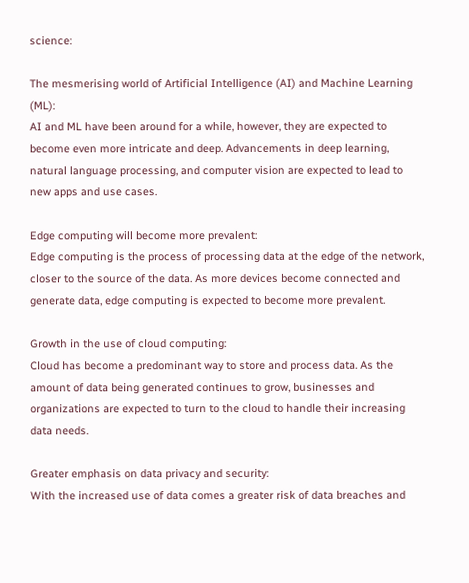science:

The mesmerising world of Artificial Intelligence (AI) and Machine Learning (ML):
AI and ML have been around for a while, however, they are expected to become even more intricate and deep. Advancements in deep learning, natural language processing, and computer vision are expected to lead to new apps and use cases.

Edge computing will become more prevalent:
Edge computing is the process of processing data at the edge of the network, closer to the source of the data. As more devices become connected and generate data, edge computing is expected to become more prevalent.

Growth in the use of cloud computing:
Cloud has become a predominant way to store and process data. As the amount of data being generated continues to grow, businesses and organizations are expected to turn to the cloud to handle their increasing data needs.

Greater emphasis on data privacy and security:
With the increased use of data comes a greater risk of data breaches and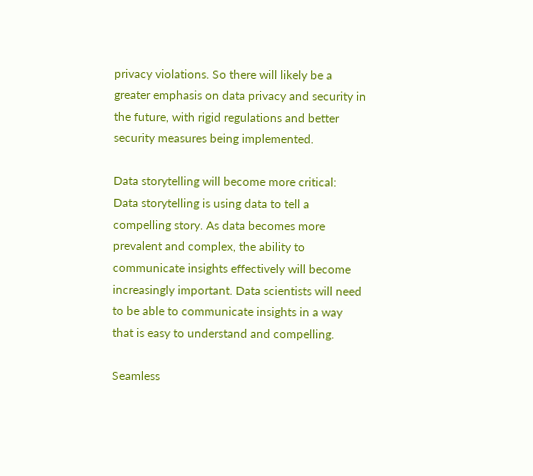privacy violations. So there will likely be a greater emphasis on data privacy and security in the future, with rigid regulations and better security measures being implemented.

Data storytelling will become more critical:
Data storytelling is using data to tell a compelling story. As data becomes more prevalent and complex, the ability to communicate insights effectively will become increasingly important. Data scientists will need to be able to communicate insights in a way that is easy to understand and compelling.

Seamless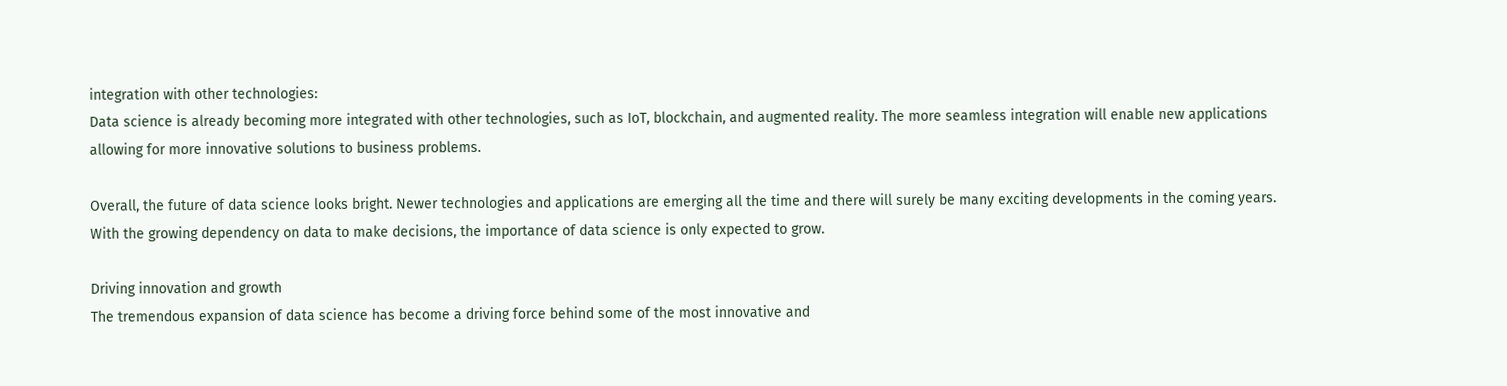integration with other technologies:
Data science is already becoming more integrated with other technologies, such as IoT, blockchain, and augmented reality. The more seamless integration will enable new applications allowing for more innovative solutions to business problems.

Overall, the future of data science looks bright. Newer technologies and applications are emerging all the time and there will surely be many exciting developments in the coming years. With the growing dependency on data to make decisions, the importance of data science is only expected to grow.

Driving innovation and growth
The tremendous expansion of data science has become a driving force behind some of the most innovative and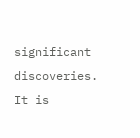significant discoveries. It is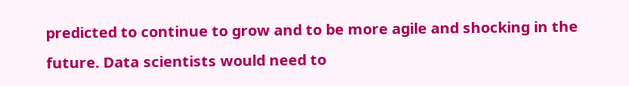predicted to continue to grow and to be more agile and shocking in the future. Data scientists would need to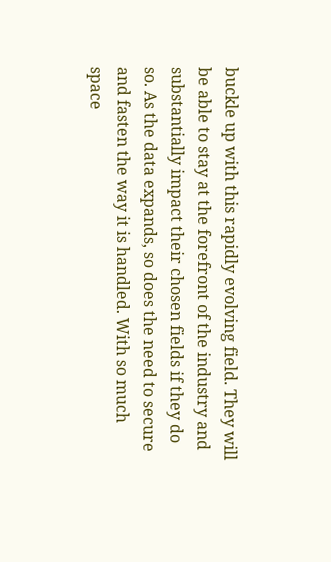buckle up with this rapidly evolving field. They will be able to stay at the forefront of the industry and substantially impact their chosen fields if they do so. As the data expands, so does the need to secure and fasten the way it is handled. With so much space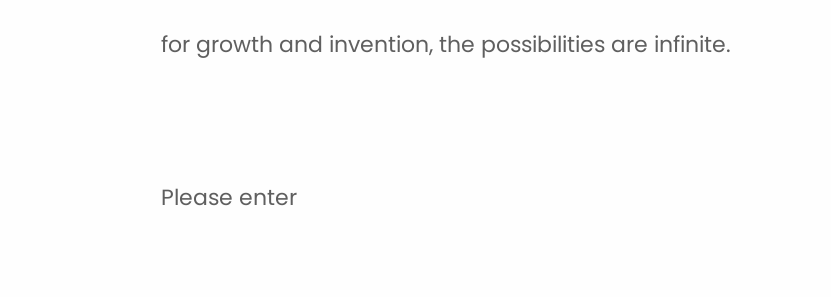for growth and invention, the possibilities are infinite.



Please enter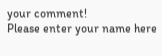your comment!
Please enter your name here